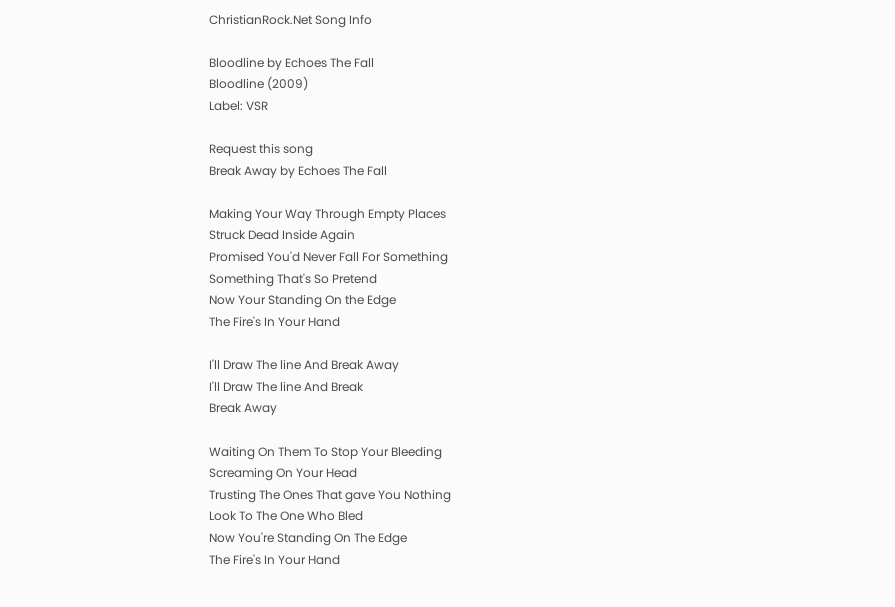ChristianRock.Net Song Info

Bloodline by Echoes The Fall
Bloodline (2009)
Label: VSR

Request this song
Break Away by Echoes The Fall

Making Your Way Through Empty Places
Struck Dead Inside Again
Promised You'd Never Fall For Something
Something That's So Pretend
Now Your Standing On the Edge
The Fire's In Your Hand

I'll Draw The line And Break Away
I'll Draw The line And Break
Break Away

Waiting On Them To Stop Your Bleeding
Screaming On Your Head
Trusting The Ones That gave You Nothing
Look To The One Who Bled
Now You're Standing On The Edge
The Fire's In Your Hand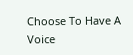Choose To Have A Voice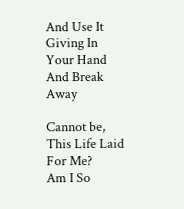And Use It
Giving In Your Hand
And Break Away

Cannot be, This Life Laid For Me?
Am I So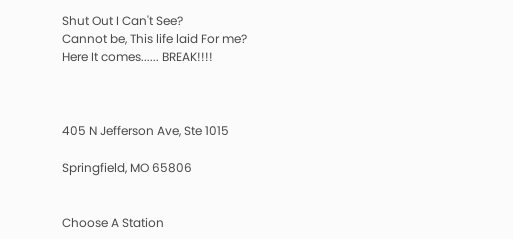Shut Out I Can't See?
Cannot be, This life laid For me?
Here It comes...... BREAK!!!!



405 N Jefferson Ave, Ste 1015

Springfield, MO 65806


Choose A Station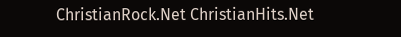ChristianRock.Net ChristianHits.Net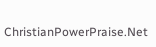ChristianPowerPraise.Net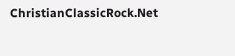ChristianClassicRock.Net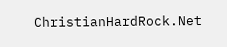ChristianHardRock.Net